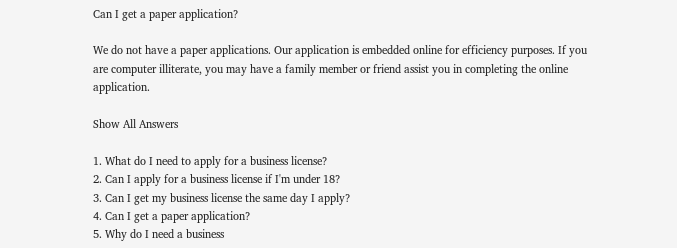Can I get a paper application?

We do not have a paper applications. Our application is embedded online for efficiency purposes. If you are computer illiterate, you may have a family member or friend assist you in completing the online application.

Show All Answers

1. What do I need to apply for a business license?
2. Can I apply for a business license if I'm under 18?
3. Can I get my business license the same day I apply?
4. Can I get a paper application?
5. Why do I need a business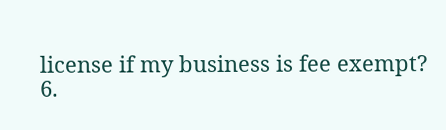license if my business is fee exempt?
6.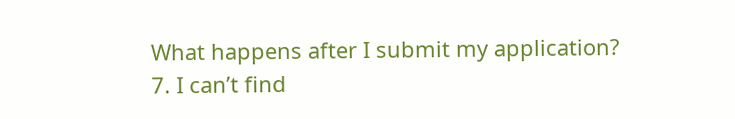What happens after I submit my application?
7. I can’t find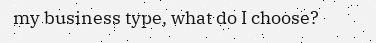my business type, what do I choose?